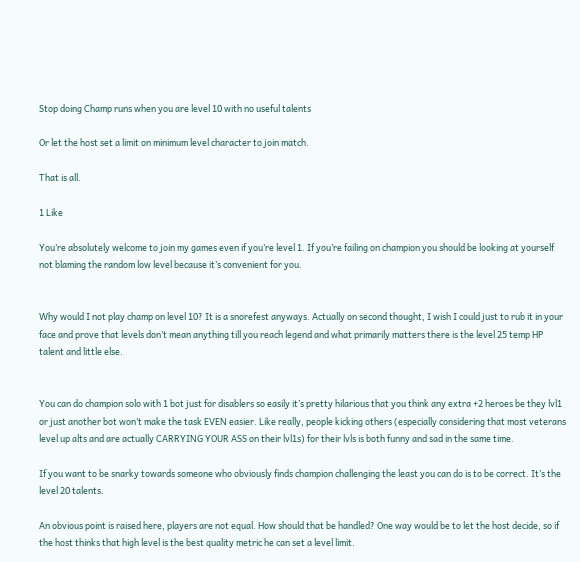Stop doing Champ runs when you are level 10 with no useful talents

Or let the host set a limit on minimum level character to join match.

That is all.

1 Like

You’re absolutely welcome to join my games even if you’re level 1. If you’re failing on champion you should be looking at yourself not blaming the random low level because it’s convenient for you.


Why would I not play champ on level 10? It is a snorefest anyways. Actually on second thought, I wish I could just to rub it in your face and prove that levels don’t mean anything till you reach legend and what primarily matters there is the level 25 temp HP talent and little else.


You can do champion solo with 1 bot just for disablers so easily it’s pretty hilarious that you think any extra +2 heroes be they lvl1 or just another bot won’t make the task EVEN easier. Like really, people kicking others (especially considering that most veterans level up alts and are actually CARRYING YOUR ASS on their lvl1s) for their lvls is both funny and sad in the same time.

If you want to be snarky towards someone who obviously finds champion challenging the least you can do is to be correct. It’s the level 20 talents.

An obvious point is raised here, players are not equal. How should that be handled? One way would be to let the host decide, so if the host thinks that high level is the best quality metric he can set a level limit.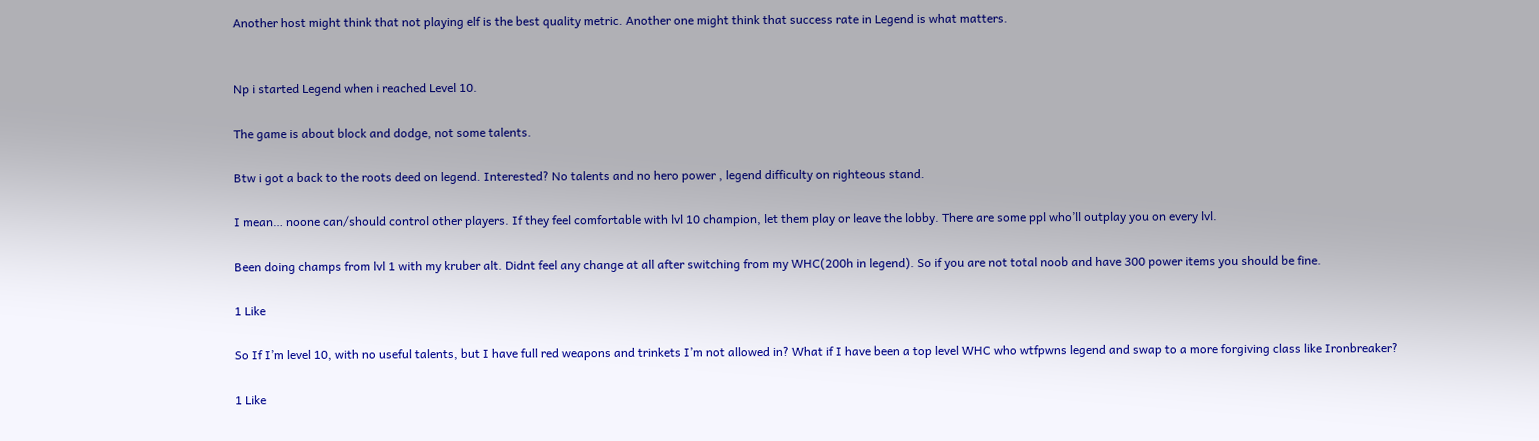Another host might think that not playing elf is the best quality metric. Another one might think that success rate in Legend is what matters.


Np i started Legend when i reached Level 10.

The game is about block and dodge, not some talents.

Btw i got a back to the roots deed on legend. Interested? No talents and no hero power , legend difficulty on righteous stand.

I mean… noone can/should control other players. If they feel comfortable with lvl 10 champion, let them play or leave the lobby. There are some ppl who’ll outplay you on every lvl.

Been doing champs from lvl 1 with my kruber alt. Didnt feel any change at all after switching from my WHC(200h in legend). So if you are not total noob and have 300 power items you should be fine.

1 Like

So If I’m level 10, with no useful talents, but I have full red weapons and trinkets I’m not allowed in? What if I have been a top level WHC who wtfpwns legend and swap to a more forgiving class like Ironbreaker?

1 Like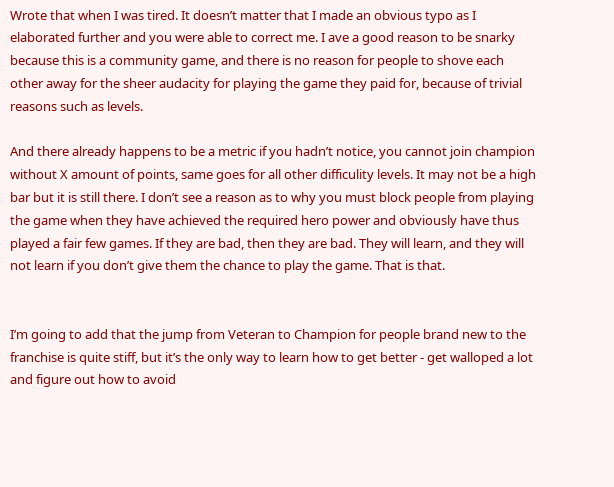Wrote that when I was tired. It doesn’t matter that I made an obvious typo as I elaborated further and you were able to correct me. I ave a good reason to be snarky because this is a community game, and there is no reason for people to shove each other away for the sheer audacity for playing the game they paid for, because of trivial reasons such as levels.

And there already happens to be a metric if you hadn’t notice, you cannot join champion without X amount of points, same goes for all other difficulity levels. It may not be a high bar but it is still there. I don’t see a reason as to why you must block people from playing the game when they have achieved the required hero power and obviously have thus played a fair few games. If they are bad, then they are bad. They will learn, and they will not learn if you don’t give them the chance to play the game. That is that.


I’m going to add that the jump from Veteran to Champion for people brand new to the franchise is quite stiff, but it’s the only way to learn how to get better - get walloped a lot and figure out how to avoid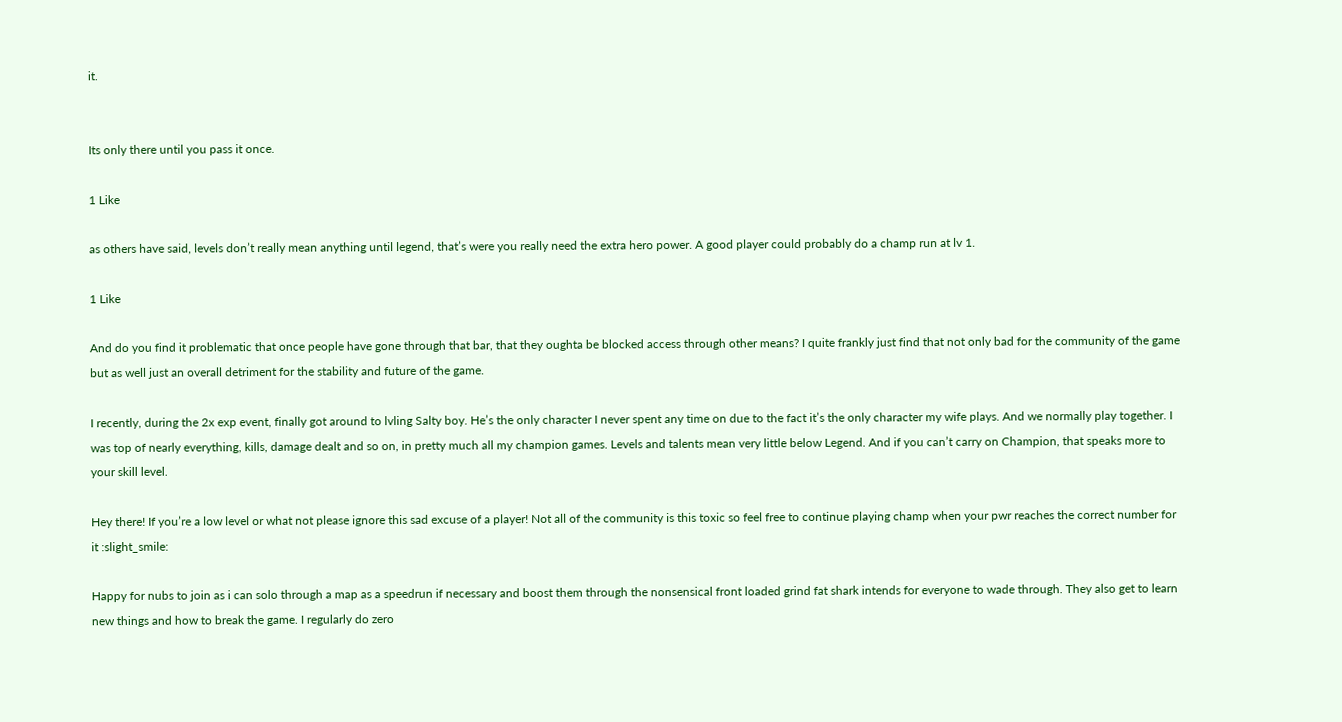it.


Its only there until you pass it once.

1 Like

as others have said, levels don’t really mean anything until legend, that’s were you really need the extra hero power. A good player could probably do a champ run at lv 1.

1 Like

And do you find it problematic that once people have gone through that bar, that they oughta be blocked access through other means? I quite frankly just find that not only bad for the community of the game but as well just an overall detriment for the stability and future of the game.

I recently, during the 2x exp event, finally got around to lvling Salty boy. He’s the only character I never spent any time on due to the fact it’s the only character my wife plays. And we normally play together. I was top of nearly everything, kills, damage dealt and so on, in pretty much all my champion games. Levels and talents mean very little below Legend. And if you can’t carry on Champion, that speaks more to your skill level.

Hey there! If you’re a low level or what not please ignore this sad excuse of a player! Not all of the community is this toxic so feel free to continue playing champ when your pwr reaches the correct number for it :slight_smile:

Happy for nubs to join as i can solo through a map as a speedrun if necessary and boost them through the nonsensical front loaded grind fat shark intends for everyone to wade through. They also get to learn new things and how to break the game. I regularly do zero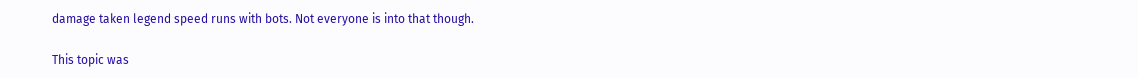damage taken legend speed runs with bots. Not everyone is into that though.

This topic was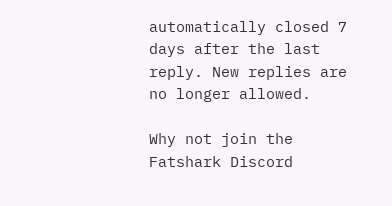automatically closed 7 days after the last reply. New replies are no longer allowed.

Why not join the Fatshark Discord